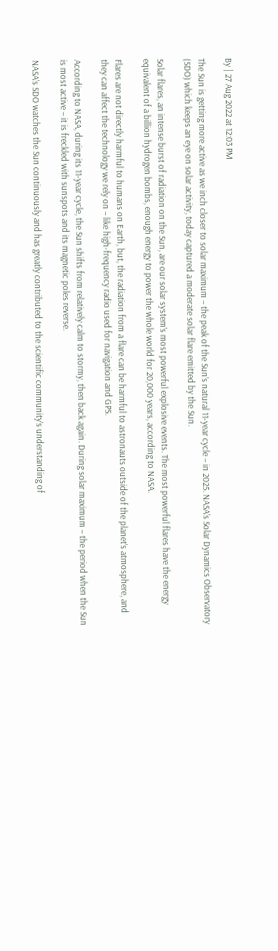By | 27 Aug 2022 at 12:03 PM

The Sun is getting more active as we inch closer to solar maximum – the peak of the Sun’s natural 11-year cycle – in 2025. NASA’s Solar Dynamics Observatory (SDO) which keeps an eye on solar activity, today captured a moderate solar flare emitted by the Sun.

Solar flares, an intense burst of radiation on the Sun, are our solar system’s most powerful explosive events. The most powerful flares have the energy equivalent of a billion hydrogen bombs, enough energy to power the whole world for 20,000 years, according to NASA.

Flares are not directly harmful to humans on Earth, but, the radiation from a flare can be harmful to astronauts outside of the planet’s atmosphere, and they can affect the technology we rely on – like high-frequency radio used for navigation and GPS.

According to NASA, during its 11-year cycle, the Sun shifts from relatively calm to stormy, then back again. During solar maximum – the period when the Sun is most active – it is freckled with sunspots and its magnetic poles reverse.

NASA’s SDO watches the Sun continuously and has greatly contributed to the scientific community’s understanding of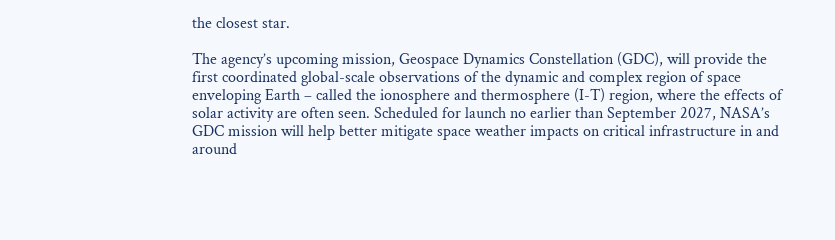the closest star.

The agency’s upcoming mission, Geospace Dynamics Constellation (GDC), will provide the first coordinated global-scale observations of the dynamic and complex region of space enveloping Earth – called the ionosphere and thermosphere (I-T) region, where the effects of solar activity are often seen. Scheduled for launch no earlier than September 2027, NASA’s GDC mission will help better mitigate space weather impacts on critical infrastructure in and around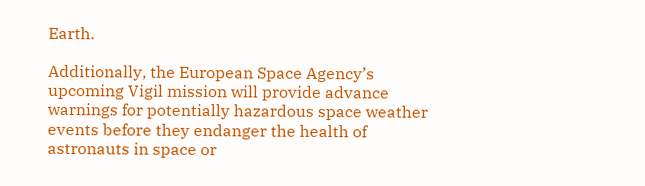Earth.

Additionally, the European Space Agency’s upcoming Vigil mission will provide advance warnings for potentially hazardous space weather events before they endanger the health of astronauts in space or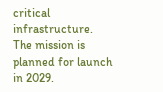critical infrastructure. The mission is planned for launch in 2029.